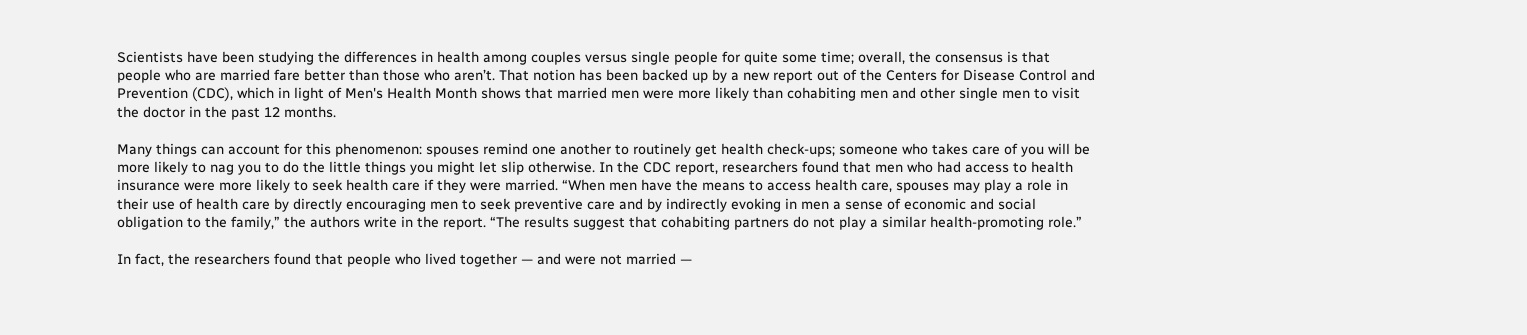Scientists have been studying the differences in health among couples versus single people for quite some time; overall, the consensus is that people who are married fare better than those who aren’t. That notion has been backed up by a new report out of the Centers for Disease Control and Prevention (CDC), which in light of Men's Health Month shows that married men were more likely than cohabiting men and other single men to visit the doctor in the past 12 months.

Many things can account for this phenomenon: spouses remind one another to routinely get health check-ups; someone who takes care of you will be more likely to nag you to do the little things you might let slip otherwise. In the CDC report, researchers found that men who had access to health insurance were more likely to seek health care if they were married. “When men have the means to access health care, spouses may play a role in their use of health care by directly encouraging men to seek preventive care and by indirectly evoking in men a sense of economic and social obligation to the family,” the authors write in the report. “The results suggest that cohabiting partners do not play a similar health-promoting role.”

In fact, the researchers found that people who lived together — and were not married —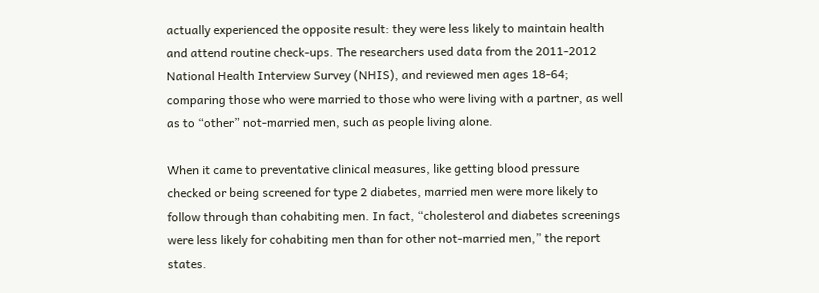actually experienced the opposite result: they were less likely to maintain health and attend routine check-ups. The researchers used data from the 2011-2012 National Health Interview Survey (NHIS), and reviewed men ages 18-64; comparing those who were married to those who were living with a partner, as well as to “other” not-married men, such as people living alone.

When it came to preventative clinical measures, like getting blood pressure checked or being screened for type 2 diabetes, married men were more likely to follow through than cohabiting men. In fact, “cholesterol and diabetes screenings were less likely for cohabiting men than for other not-married men,” the report states.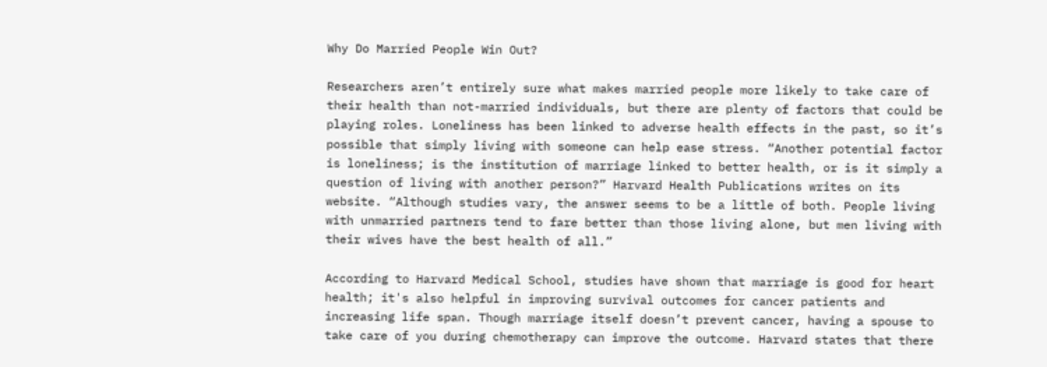Why Do Married People Win Out?

Researchers aren’t entirely sure what makes married people more likely to take care of their health than not-married individuals, but there are plenty of factors that could be playing roles. Loneliness has been linked to adverse health effects in the past, so it’s possible that simply living with someone can help ease stress. “Another potential factor is loneliness; is the institution of marriage linked to better health, or is it simply a question of living with another person?” Harvard Health Publications writes on its website. “Although studies vary, the answer seems to be a little of both. People living with unmarried partners tend to fare better than those living alone, but men living with their wives have the best health of all.”

According to Harvard Medical School, studies have shown that marriage is good for heart health; it's also helpful in improving survival outcomes for cancer patients and increasing life span. Though marriage itself doesn’t prevent cancer, having a spouse to take care of you during chemotherapy can improve the outcome. Harvard states that there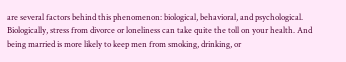are several factors behind this phenomenon: biological, behavioral, and psychological. Biologically, stress from divorce or loneliness can take quite the toll on your health. And being married is more likely to keep men from smoking, drinking, or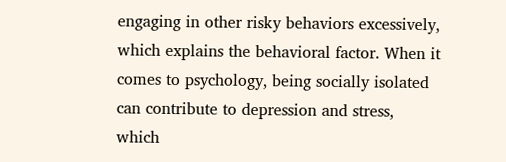engaging in other risky behaviors excessively, which explains the behavioral factor. When it comes to psychology, being socially isolated can contribute to depression and stress, which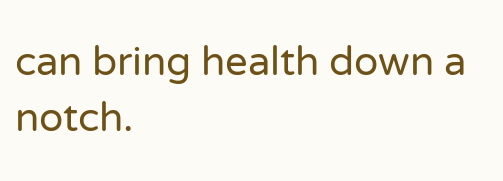can bring health down a notch.